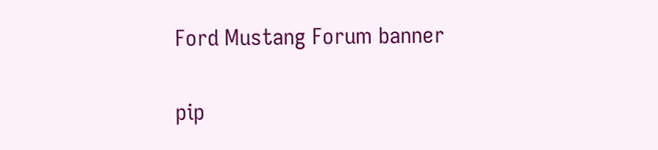Ford Mustang Forum banner

pip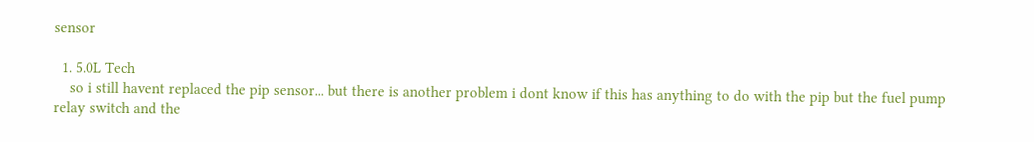sensor

  1. 5.0L Tech
    so i still havent replaced the pip sensor... but there is another problem i dont know if this has anything to do with the pip but the fuel pump relay switch and the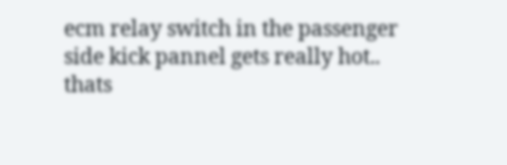ecm relay switch in the passenger side kick pannel gets really hot.. thats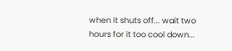when it shuts off... wait two hours for it too cool down...